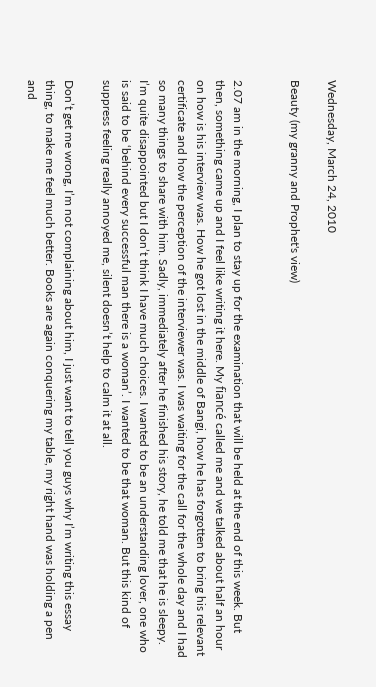Wednesday, March 24, 2010

Beauty (my granny and Prophet's view)


2.07 am in the morning, I plan to stay up for the examination that will be held at the end of this week. But then, something came up and I feel like writing it here. My fiancé called me and we talked about half an hour on how is his interview was. How he got lost in the middle of Bangi, how he has forgotten to bring his relevant certificate and how the perception of the interviewer was. I was waiting for the call for the whole day and I had so many things to share with him. Sadly, immediately after he finished his story, he told me that he is sleepy. I’m quite disappointed but I don’t think I have much choices. I wanted to be an understanding lover, one who is said to be ‘behind every successful man there is a woman’. I wanted to be that woman. But this kind of suppress feeling really annoyed me, silent doesn’t help to calm it at all.

Don’t get me wrong, I’m not complaining about him, I just want to tell you guys why I’m writing this essay thing, to make me feel much better. Books are again conquering my table, my right hand was holding a pen and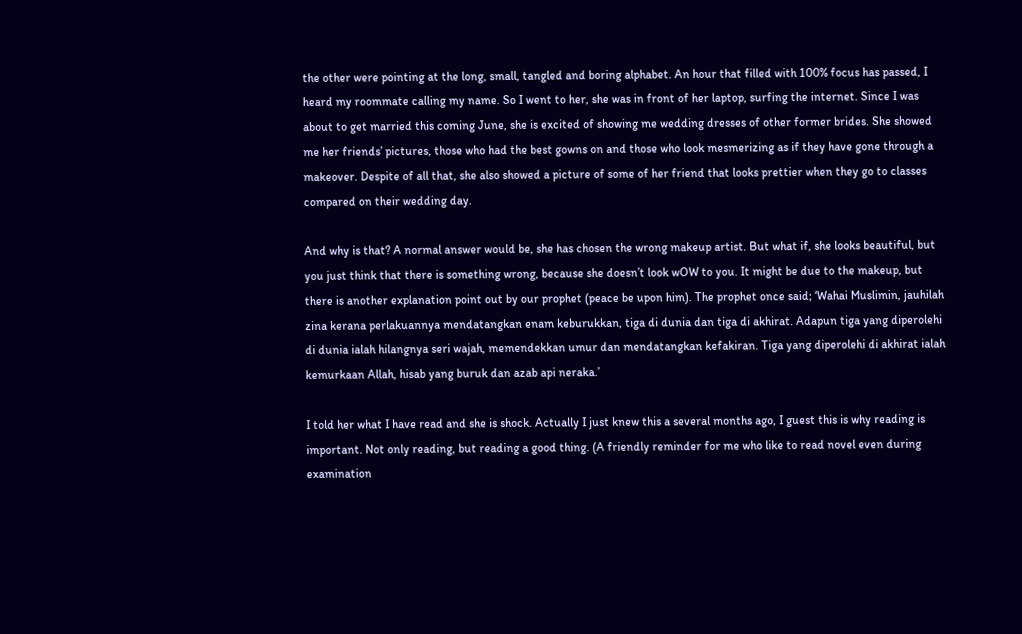the other were pointing at the long, small, tangled and boring alphabet. An hour that filled with 100% focus has passed, I heard my roommate calling my name. So I went to her, she was in front of her laptop, surfing the internet. Since I was about to get married this coming June, she is excited of showing me wedding dresses of other former brides. She showed me her friends’ pictures, those who had the best gowns on and those who look mesmerizing as if they have gone through a makeover. Despite of all that, she also showed a picture of some of her friend that looks prettier when they go to classes compared on their wedding day.

And why is that? A normal answer would be, she has chosen the wrong makeup artist. But what if, she looks beautiful, but you just think that there is something wrong, because she doesn’t look wOW to you. It might be due to the makeup, but there is another explanation point out by our prophet (peace be upon him). The prophet once said; ‘Wahai Muslimin, jauhilah zina kerana perlakuannya mendatangkan enam keburukkan, tiga di dunia dan tiga di akhirat. Adapun tiga yang diperolehi di dunia ialah hilangnya seri wajah, memendekkan umur dan mendatangkan kefakiran. Tiga yang diperolehi di akhirat ialah kemurkaan Allah, hisab yang buruk dan azab api neraka.’

I told her what I have read and she is shock. Actually I just knew this a several months ago, I guest this is why reading is important. Not only reading, but reading a good thing. (A friendly reminder for me who like to read novel even during examination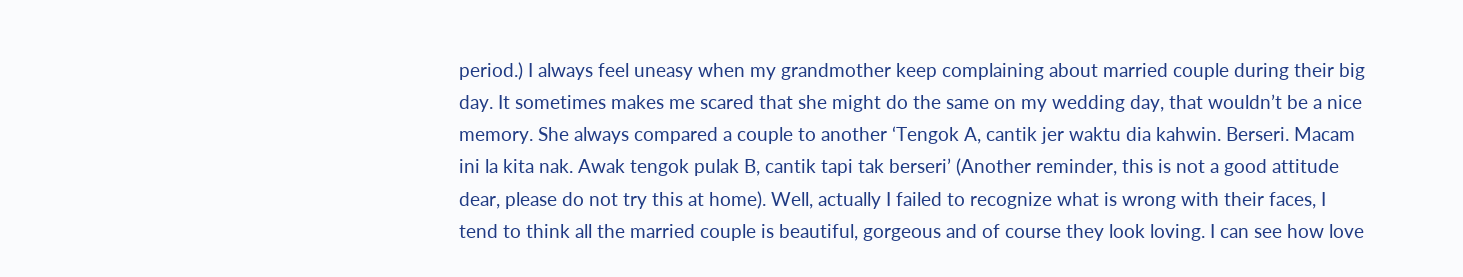period.) I always feel uneasy when my grandmother keep complaining about married couple during their big day. It sometimes makes me scared that she might do the same on my wedding day, that wouldn’t be a nice memory. She always compared a couple to another ‘Tengok A, cantik jer waktu dia kahwin. Berseri. Macam ini la kita nak. Awak tengok pulak B, cantik tapi tak berseri’ (Another reminder, this is not a good attitude dear, please do not try this at home). Well, actually I failed to recognize what is wrong with their faces, I tend to think all the married couple is beautiful, gorgeous and of course they look loving. I can see how love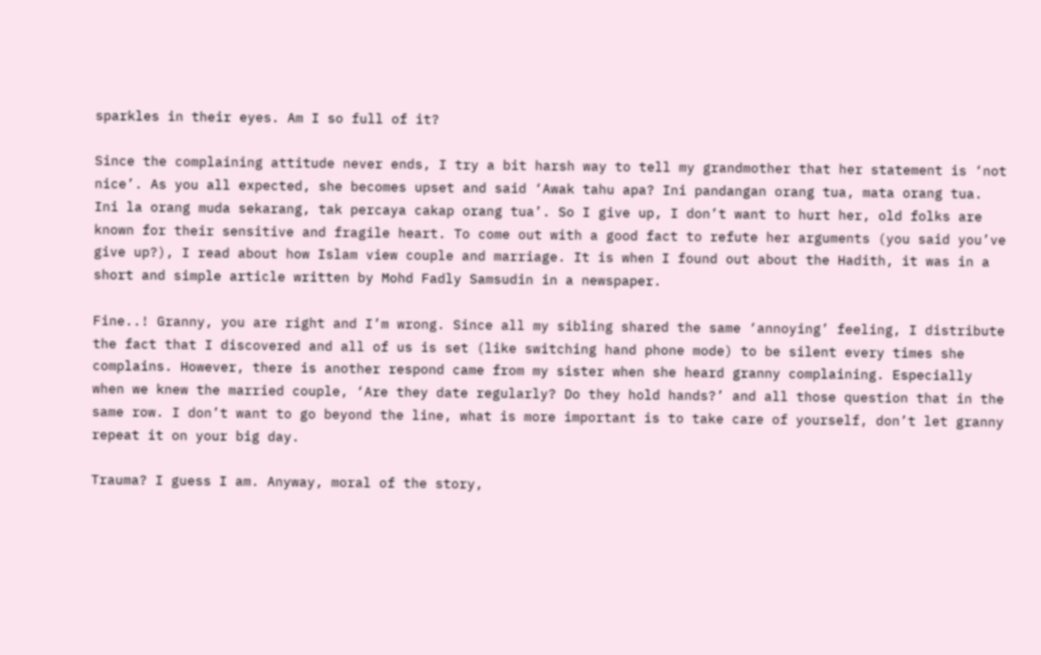sparkles in their eyes. Am I so full of it?

Since the complaining attitude never ends, I try a bit harsh way to tell my grandmother that her statement is ‘not nice’. As you all expected, she becomes upset and said ‘Awak tahu apa? Ini pandangan orang tua, mata orang tua. Ini la orang muda sekarang, tak percaya cakap orang tua’. So I give up, I don’t want to hurt her, old folks are known for their sensitive and fragile heart. To come out with a good fact to refute her arguments (you said you’ve give up?), I read about how Islam view couple and marriage. It is when I found out about the Hadith, it was in a short and simple article written by Mohd Fadly Samsudin in a newspaper.

Fine..! Granny, you are right and I’m wrong. Since all my sibling shared the same ‘annoying’ feeling, I distribute the fact that I discovered and all of us is set (like switching hand phone mode) to be silent every times she complains. However, there is another respond came from my sister when she heard granny complaining. Especially when we knew the married couple, ‘Are they date regularly? Do they hold hands?’ and all those question that in the same row. I don’t want to go beyond the line, what is more important is to take care of yourself, don’t let granny repeat it on your big day.

Trauma? I guess I am. Anyway, moral of the story,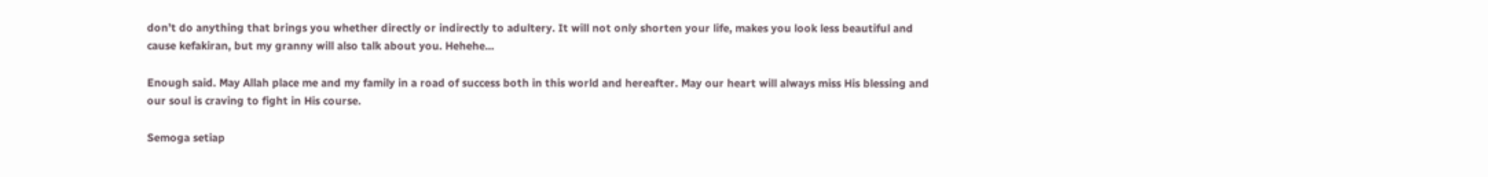don’t do anything that brings you whether directly or indirectly to adultery. It will not only shorten your life, makes you look less beautiful and cause kefakiran, but my granny will also talk about you. Hehehe...

Enough said. May Allah place me and my family in a road of success both in this world and hereafter. May our heart will always miss His blessing and our soul is craving to fight in His course.

Semoga setiap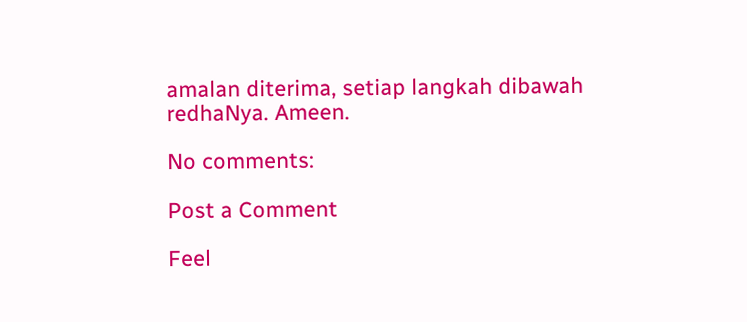amalan diterima, setiap langkah dibawah redhaNya. Ameen.

No comments:

Post a Comment

Feel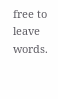free to leave words.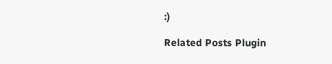:)

Related Posts Plugin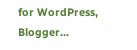for WordPress, Blogger...